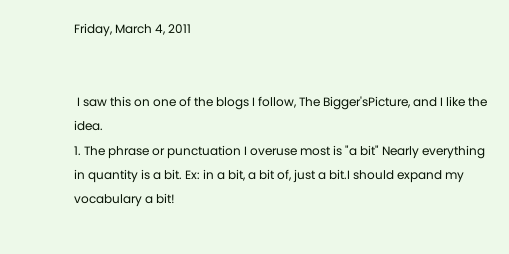Friday, March 4, 2011


 I saw this on one of the blogs I follow, The Bigger'sPicture, and I like the idea.
1. The phrase or punctuation I overuse most is "a bit" Nearly everything in quantity is a bit. Ex: in a bit, a bit of, just a bit.I should expand my vocabulary a bit!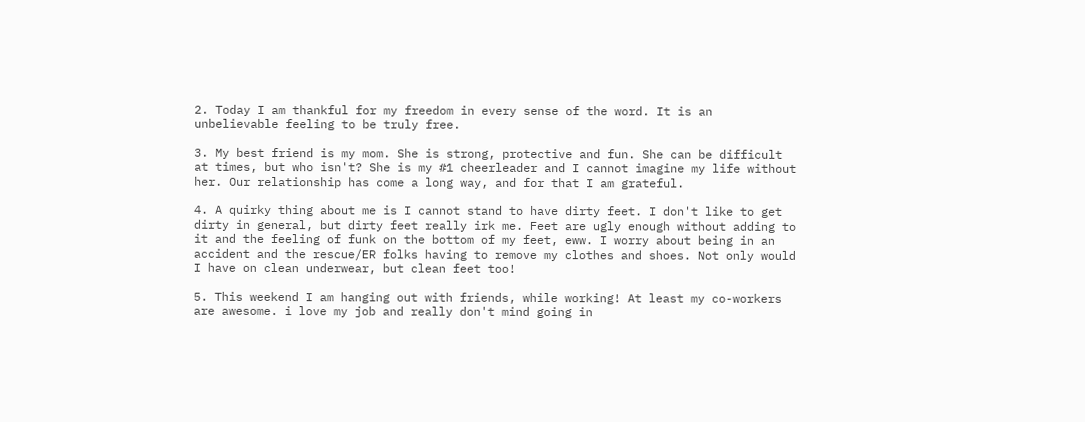2. Today I am thankful for my freedom in every sense of the word. It is an unbelievable feeling to be truly free.

3. My best friend is my mom. She is strong, protective and fun. She can be difficult at times, but who isn't? She is my #1 cheerleader and I cannot imagine my life without her. Our relationship has come a long way, and for that I am grateful.

4. A quirky thing about me is I cannot stand to have dirty feet. I don't like to get dirty in general, but dirty feet really irk me. Feet are ugly enough without adding to it and the feeling of funk on the bottom of my feet, eww. I worry about being in an accident and the rescue/ER folks having to remove my clothes and shoes. Not only would I have on clean underwear, but clean feet too!

5. This weekend I am hanging out with friends, while working! At least my co-workers are awesome. i love my job and really don't mind going in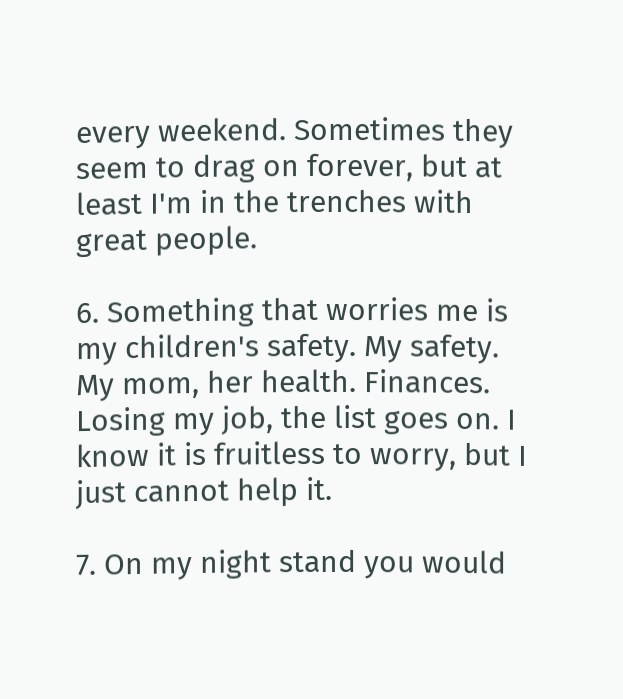every weekend. Sometimes they seem to drag on forever, but at least I'm in the trenches with great people.

6. Something that worries me is my children's safety. My safety. My mom, her health. Finances. Losing my job, the list goes on. I know it is fruitless to worry, but I just cannot help it.

7. On my night stand you would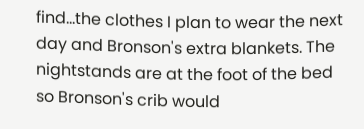find...the clothes I plan to wear the next day and Bronson's extra blankets. The nightstands are at the foot of the bed so Bronson's crib would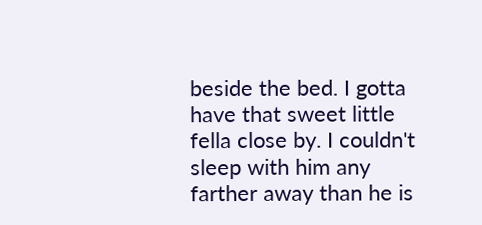beside the bed. I gotta have that sweet little fella close by. I couldn't sleep with him any farther away than he is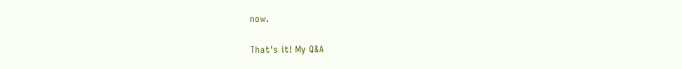now.

That's it! My Q&A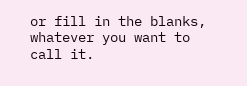or fill in the blanks, whatever you want to call it.